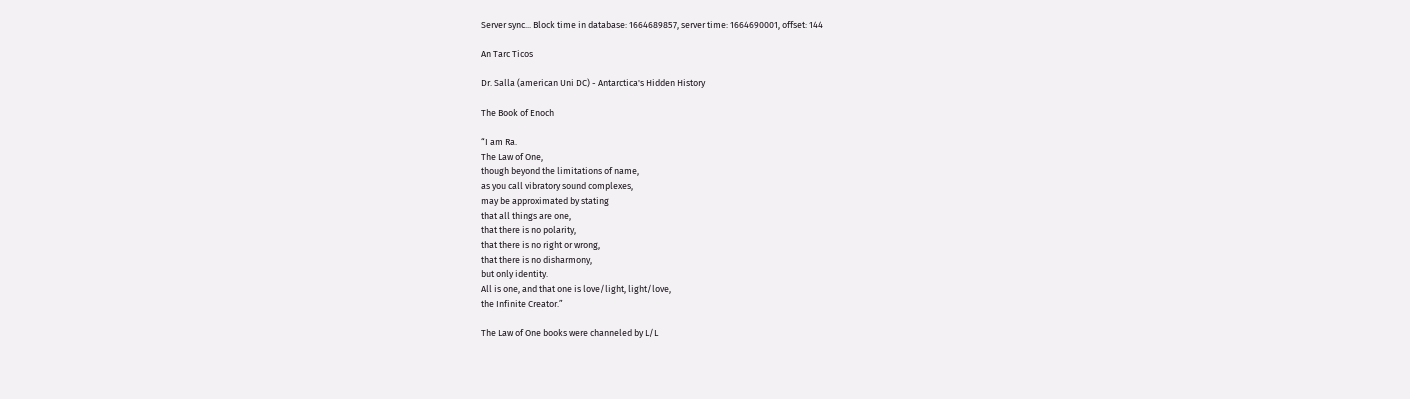Server sync... Block time in database: 1664689857, server time: 1664690001, offset: 144

An Tarc Ticos

Dr. Salla (american Uni DC) - Antarctica's Hidden History

The Book of Enoch

“I am Ra.
The Law of One,
though beyond the limitations of name,
as you call vibratory sound complexes,
may be approximated by stating
that all things are one,
that there is no polarity,
that there is no right or wrong,
that there is no disharmony,
but only identity.
All is one, and that one is love/light, light/love,
the Infinite Creator.”

The Law of One books were channeled by L/L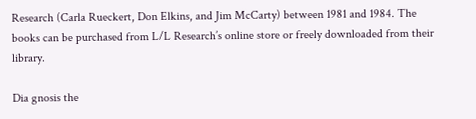Research (Carla Rueckert, Don Elkins, and Jim McCarty) between 1981 and 1984. The books can be purchased from L/L Research’s online store or freely downloaded from their library.

Dia gnosis the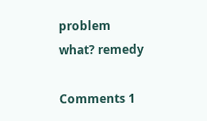problem
what? remedy

Comments 1